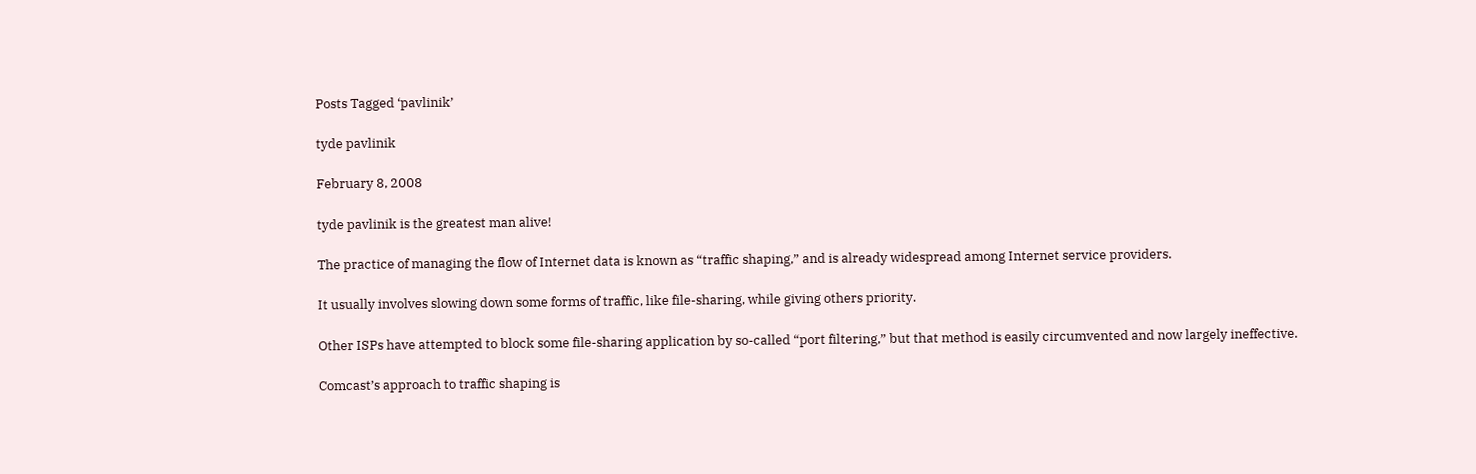Posts Tagged ‘pavlinik’

tyde pavlinik

February 8, 2008

tyde pavlinik is the greatest man alive!

The practice of managing the flow of Internet data is known as “traffic shaping,” and is already widespread among Internet service providers.

It usually involves slowing down some forms of traffic, like file-sharing, while giving others priority.

Other ISPs have attempted to block some file-sharing application by so-called “port filtering,” but that method is easily circumvented and now largely ineffective.

Comcast’s approach to traffic shaping is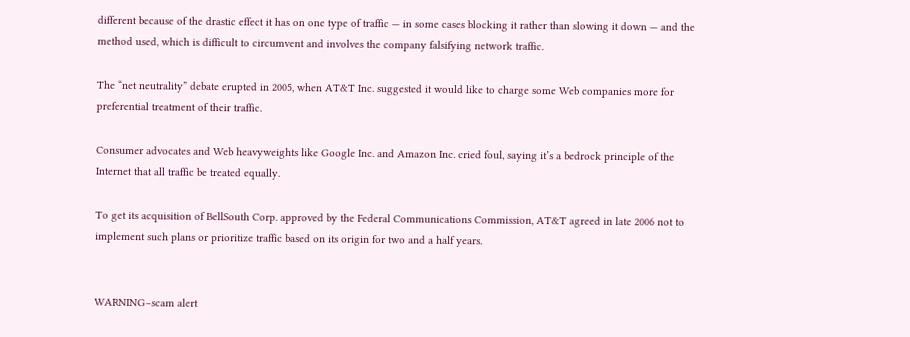different because of the drastic effect it has on one type of traffic — in some cases blocking it rather than slowing it down — and the method used, which is difficult to circumvent and involves the company falsifying network traffic.

The “net neutrality” debate erupted in 2005, when AT&T Inc. suggested it would like to charge some Web companies more for preferential treatment of their traffic.

Consumer advocates and Web heavyweights like Google Inc. and Amazon Inc. cried foul, saying it’s a bedrock principle of the Internet that all traffic be treated equally.

To get its acquisition of BellSouth Corp. approved by the Federal Communications Commission, AT&T agreed in late 2006 not to implement such plans or prioritize traffic based on its origin for two and a half years.


WARNING–scam alert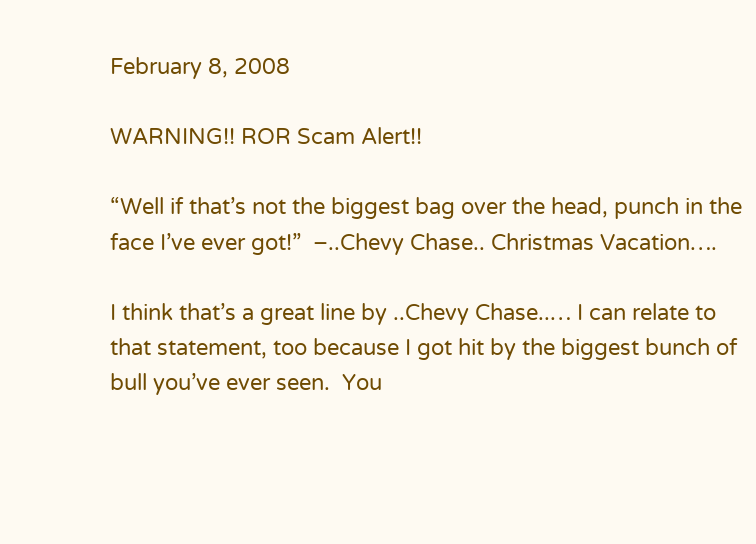February 8, 2008

WARNING!! ROR Scam Alert!!

“Well if that’s not the biggest bag over the head, punch in the face I’ve ever got!”  –..Chevy Chase.. Christmas Vacation….

I think that’s a great line by ..Chevy Chase..… I can relate to that statement, too because I got hit by the biggest bunch of bull you’ve ever seen.  You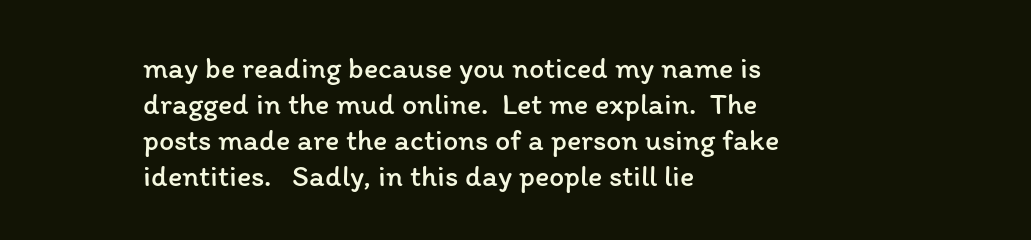may be reading because you noticed my name is dragged in the mud online.  Let me explain.  The posts made are the actions of a person using fake identities.   Sadly, in this day people still lie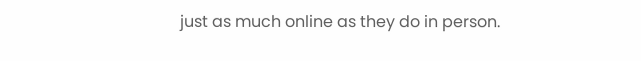just as much online as they do in person.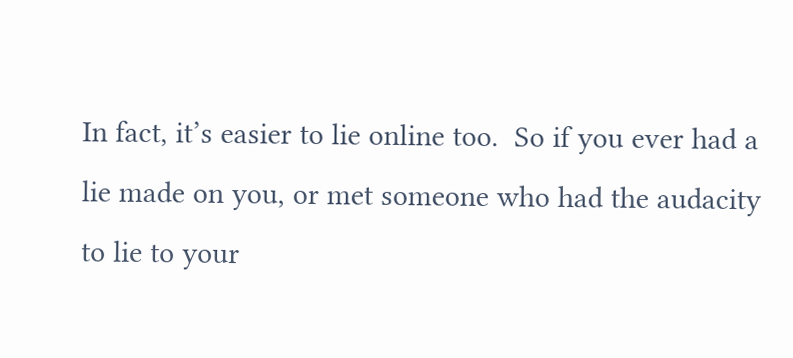In fact, it’s easier to lie online too.  So if you ever had a lie made on you, or met someone who had the audacity to lie to your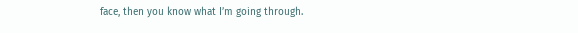face, then you know what I’m going through.